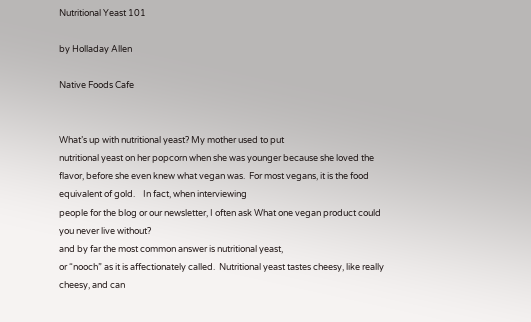Nutritional Yeast 101

by Holladay Allen

Native Foods Cafe


What’s up with nutritional yeast? My mother used to put
nutritional yeast on her popcorn when she was younger because she loved the
flavor, before she even knew what vegan was.  For most vegans, it is the food equivalent of gold.    In fact, when interviewing
people for the blog or our newsletter, I often ask What one vegan product could
you never live without?
and by far the most common answer is nutritional yeast,
or “nooch” as it is affectionately called.  Nutritional yeast tastes cheesy, like really cheesy, and can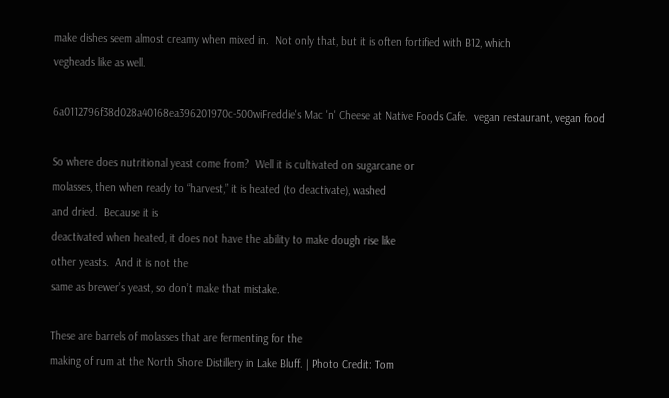make dishes seem almost creamy when mixed in.  Not only that, but it is often fortified with B12, which
vegheads like as well.

6a0112796f38d028a40168ea396201970c-500wiFreddie's Mac 'n' Cheese at Native Foods Cafe.  vegan restaurant, vegan food

So where does nutritional yeast come from?  Well it is cultivated on sugarcane or
molasses, then when ready to “harvest,” it is heated (to deactivate), washed
and dried.  Because it is
deactivated when heated, it does not have the ability to make dough rise like
other yeasts.  And it is not the
same as brewer’s yeast, so don’t make that mistake.

These are barrels of molasses that are fermenting for the
making of rum at the North Shore Distillery in Lake Bluff. | Photo Credit: Tom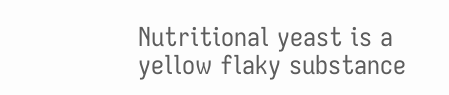Nutritional yeast is a yellow flaky substance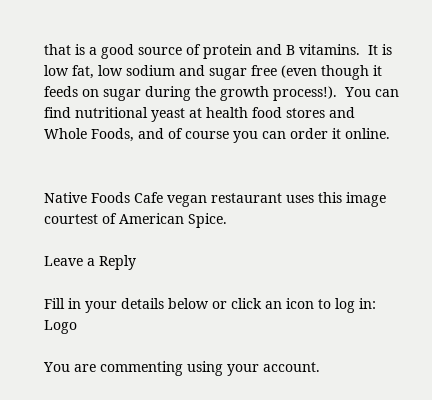that is a good source of protein and B vitamins.  It is low fat, low sodium and sugar free (even though it feeds on sugar during the growth process!).  You can find nutritional yeast at health food stores and
Whole Foods, and of course you can order it online.


Native Foods Cafe vegan restaurant uses this image courtest of American Spice.

Leave a Reply

Fill in your details below or click an icon to log in: Logo

You are commenting using your account.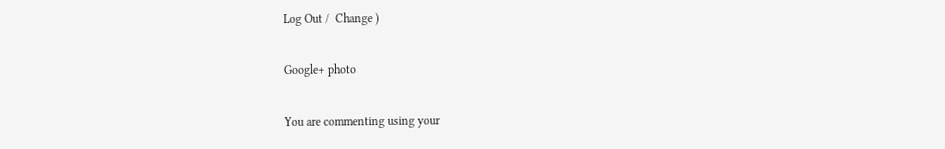Log Out /  Change )

Google+ photo

You are commenting using your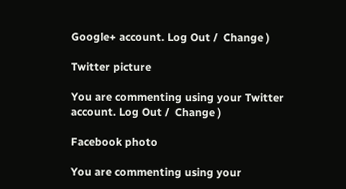Google+ account. Log Out /  Change )

Twitter picture

You are commenting using your Twitter account. Log Out /  Change )

Facebook photo

You are commenting using your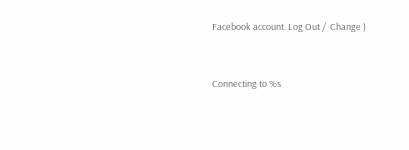Facebook account. Log Out /  Change )


Connecting to %s